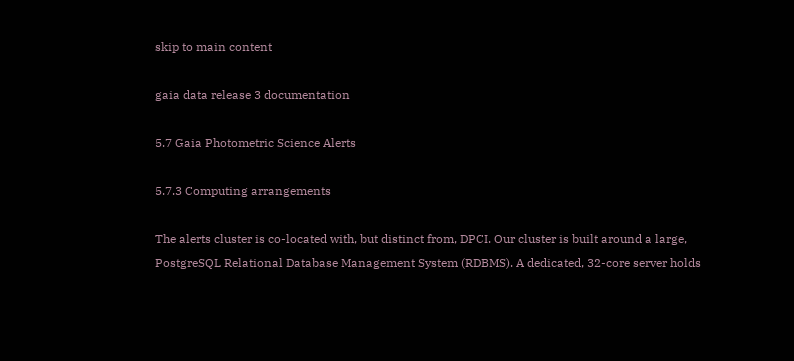skip to main content

gaia data release 3 documentation

5.7 Gaia Photometric Science Alerts

5.7.3 Computing arrangements

The alerts cluster is co-located with, but distinct from, DPCI. Our cluster is built around a large, PostgreSQL Relational Database Management System (RDBMS). A dedicated, 32-core server holds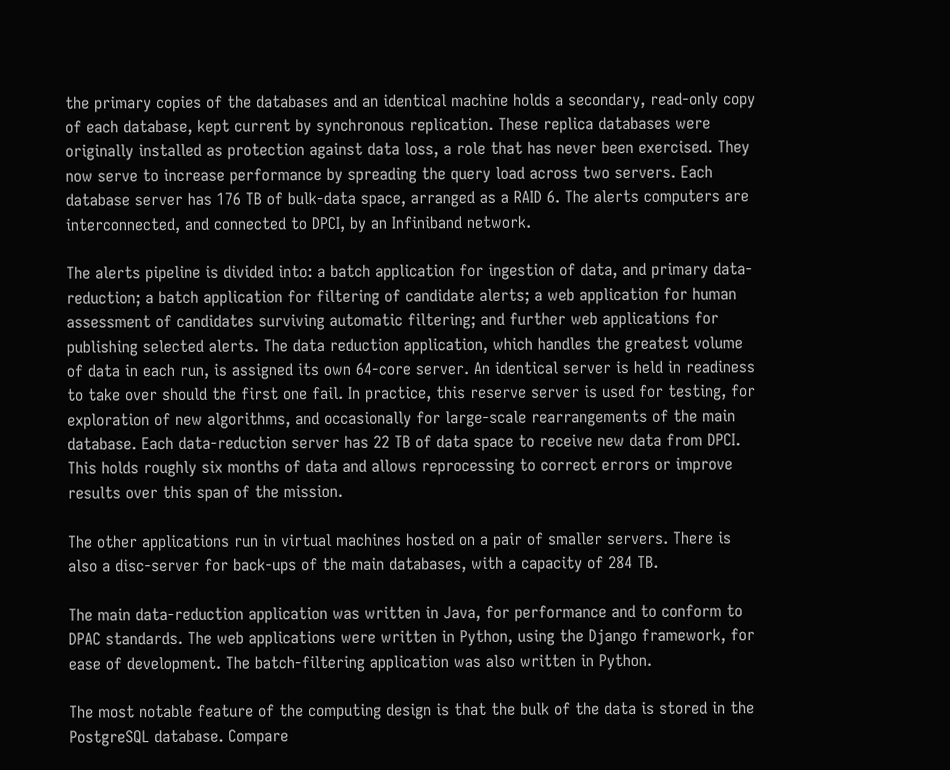the primary copies of the databases and an identical machine holds a secondary, read-only copy of each database, kept current by synchronous replication. These replica databases were originally installed as protection against data loss, a role that has never been exercised. They now serve to increase performance by spreading the query load across two servers. Each database server has 176 TB of bulk-data space, arranged as a RAID 6. The alerts computers are interconnected, and connected to DPCI, by an Infiniband network.

The alerts pipeline is divided into: a batch application for ingestion of data, and primary data-reduction; a batch application for filtering of candidate alerts; a web application for human assessment of candidates surviving automatic filtering; and further web applications for publishing selected alerts. The data reduction application, which handles the greatest volume of data in each run, is assigned its own 64-core server. An identical server is held in readiness to take over should the first one fail. In practice, this reserve server is used for testing, for exploration of new algorithms, and occasionally for large-scale rearrangements of the main database. Each data-reduction server has 22 TB of data space to receive new data from DPCI. This holds roughly six months of data and allows reprocessing to correct errors or improve results over this span of the mission.

The other applications run in virtual machines hosted on a pair of smaller servers. There is also a disc-server for back-ups of the main databases, with a capacity of 284 TB.

The main data-reduction application was written in Java, for performance and to conform to DPAC standards. The web applications were written in Python, using the Django framework, for ease of development. The batch-filtering application was also written in Python.

The most notable feature of the computing design is that the bulk of the data is stored in the PostgreSQL database. Compare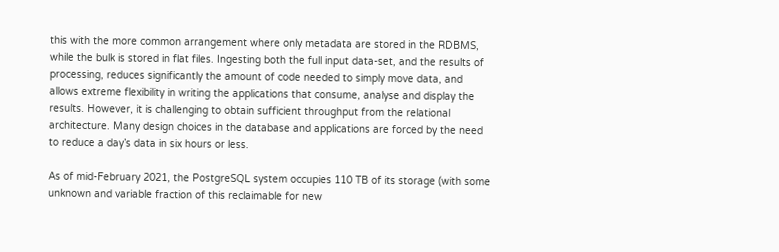this with the more common arrangement where only metadata are stored in the RDBMS, while the bulk is stored in flat files. Ingesting both the full input data-set, and the results of processing, reduces significantly the amount of code needed to simply move data, and allows extreme flexibility in writing the applications that consume, analyse and display the results. However, it is challenging to obtain sufficient throughput from the relational architecture. Many design choices in the database and applications are forced by the need to reduce a day’s data in six hours or less.

As of mid-February 2021, the PostgreSQL system occupies 110 TB of its storage (with some unknown and variable fraction of this reclaimable for new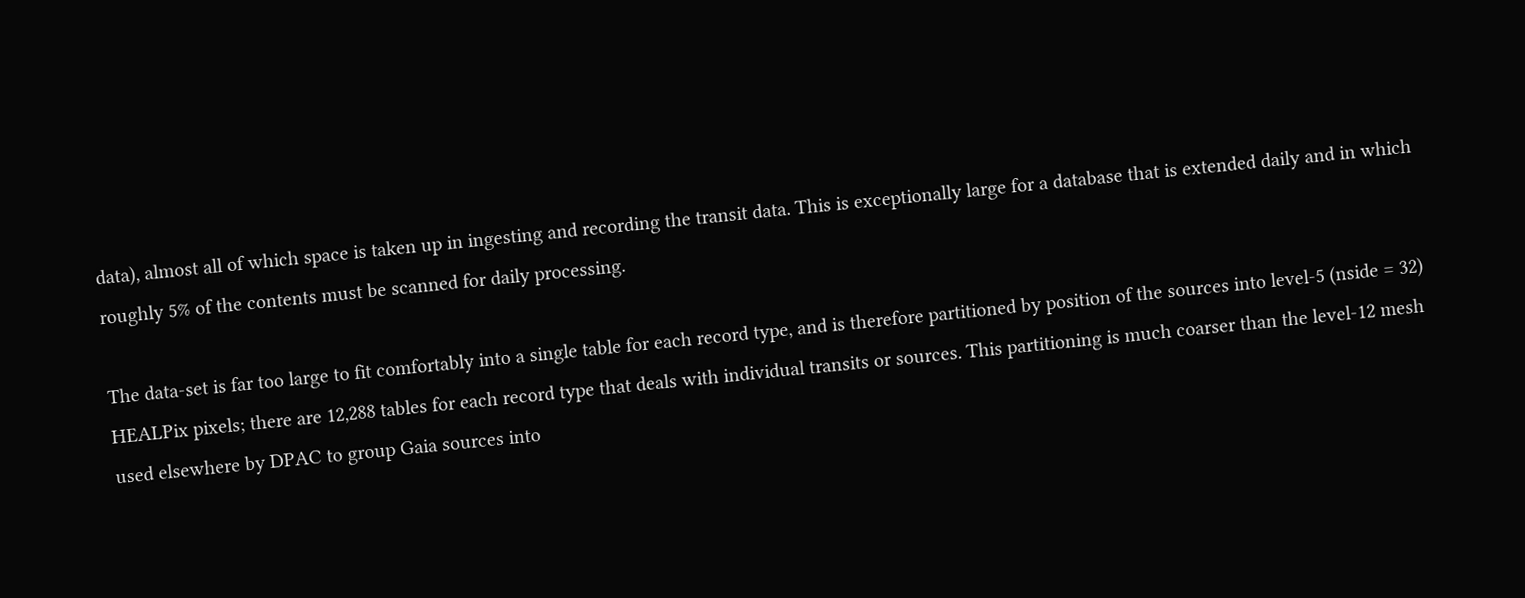data), almost all of which space is taken up in ingesting and recording the transit data. This is exceptionally large for a database that is extended daily and in which roughly 5% of the contents must be scanned for daily processing.

The data-set is far too large to fit comfortably into a single table for each record type, and is therefore partitioned by position of the sources into level-5 (nside = 32) HEALPix pixels; there are 12,288 tables for each record type that deals with individual transits or sources. This partitioning is much coarser than the level-12 mesh used elsewhere by DPAC to group Gaia sources into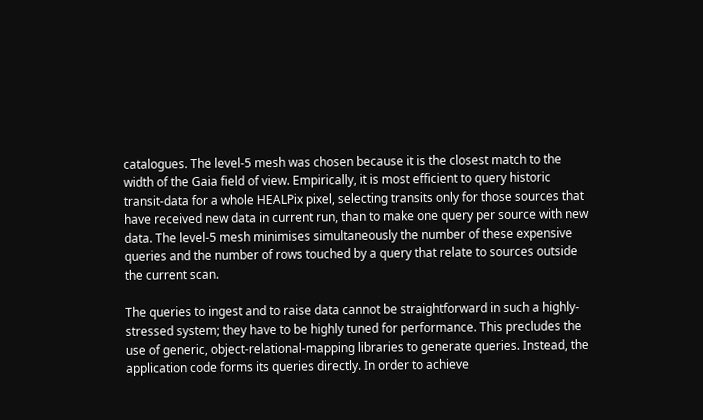catalogues. The level-5 mesh was chosen because it is the closest match to the width of the Gaia field of view. Empirically, it is most efficient to query historic transit-data for a whole HEALPix pixel, selecting transits only for those sources that have received new data in current run, than to make one query per source with new data. The level-5 mesh minimises simultaneously the number of these expensive queries and the number of rows touched by a query that relate to sources outside the current scan.

The queries to ingest and to raise data cannot be straightforward in such a highly-stressed system; they have to be highly tuned for performance. This precludes the use of generic, object-relational-mapping libraries to generate queries. Instead, the application code forms its queries directly. In order to achieve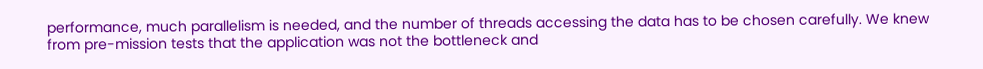performance, much parallelism is needed, and the number of threads accessing the data has to be chosen carefully. We knew from pre-mission tests that the application was not the bottleneck and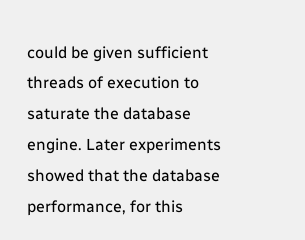could be given sufficient threads of execution to saturate the database engine. Later experiments showed that the database performance, for this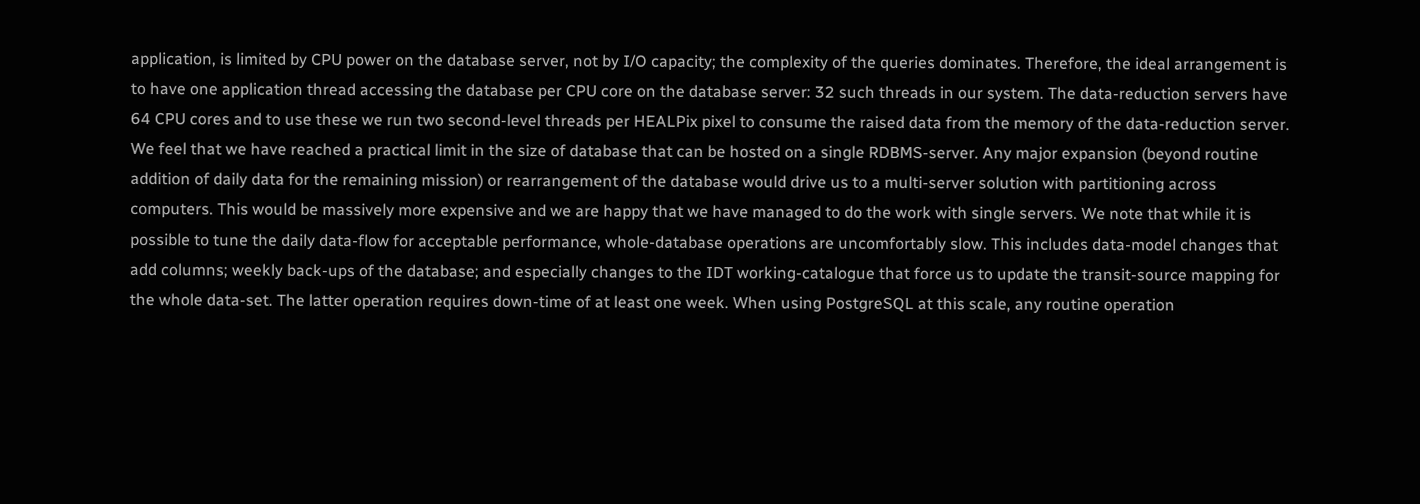application, is limited by CPU power on the database server, not by I/O capacity; the complexity of the queries dominates. Therefore, the ideal arrangement is to have one application thread accessing the database per CPU core on the database server: 32 such threads in our system. The data-reduction servers have 64 CPU cores and to use these we run two second-level threads per HEALPix pixel to consume the raised data from the memory of the data-reduction server. We feel that we have reached a practical limit in the size of database that can be hosted on a single RDBMS-server. Any major expansion (beyond routine addition of daily data for the remaining mission) or rearrangement of the database would drive us to a multi-server solution with partitioning across computers. This would be massively more expensive and we are happy that we have managed to do the work with single servers. We note that while it is possible to tune the daily data-flow for acceptable performance, whole-database operations are uncomfortably slow. This includes data-model changes that add columns; weekly back-ups of the database; and especially changes to the IDT working-catalogue that force us to update the transit-source mapping for the whole data-set. The latter operation requires down-time of at least one week. When using PostgreSQL at this scale, any routine operation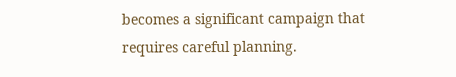becomes a significant campaign that requires careful planning.